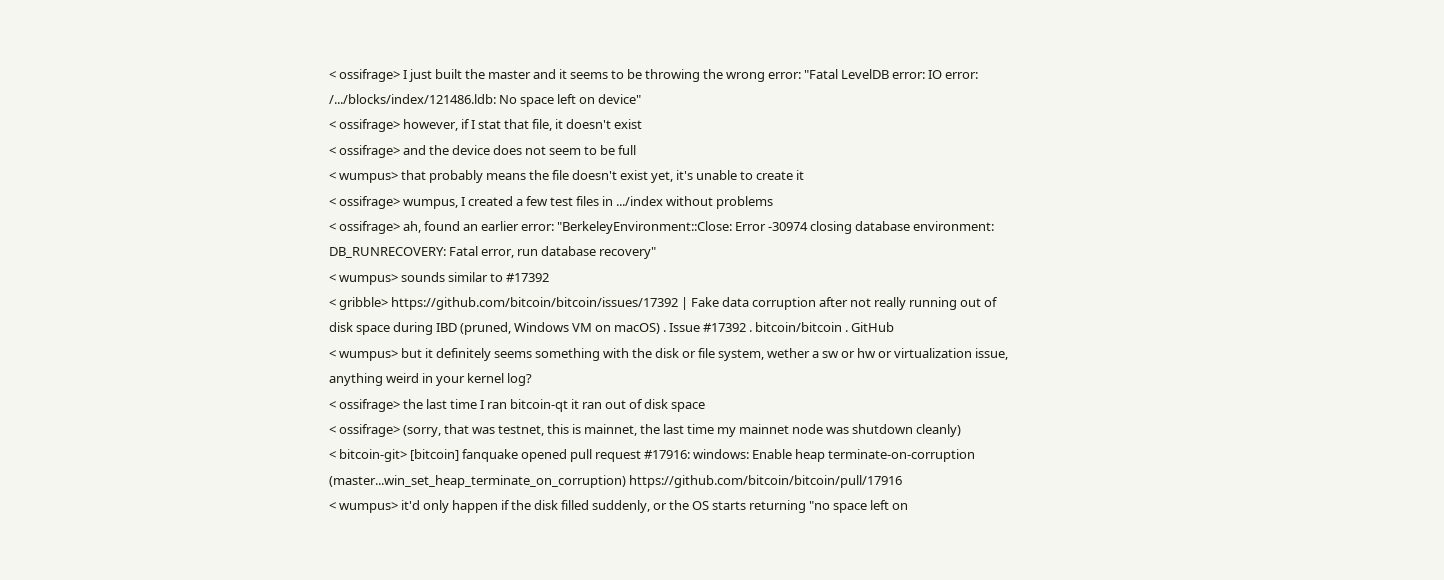< ossifrage> I just built the master and it seems to be throwing the wrong error: "Fatal LevelDB error: IO error: /.../blocks/index/121486.ldb: No space left on device"
< ossifrage> however, if I stat that file, it doesn't exist
< ossifrage> and the device does not seem to be full
< wumpus> that probably means the file doesn't exist yet, it's unable to create it
< ossifrage> wumpus, I created a few test files in .../index without problems
< ossifrage> ah, found an earlier error: "BerkeleyEnvironment::Close: Error -30974 closing database environment: DB_RUNRECOVERY: Fatal error, run database recovery"
< wumpus> sounds similar to #17392
< gribble> https://github.com/bitcoin/bitcoin/issues/17392 | Fake data corruption after not really running out of disk space during IBD (pruned, Windows VM on macOS) . Issue #17392 . bitcoin/bitcoin . GitHub
< wumpus> but it definitely seems something with the disk or file system, wether a sw or hw or virtualization issue, anything weird in your kernel log?
< ossifrage> the last time I ran bitcoin-qt it ran out of disk space
< ossifrage> (sorry, that was testnet, this is mainnet, the last time my mainnet node was shutdown cleanly)
< bitcoin-git> [bitcoin] fanquake opened pull request #17916: windows: Enable heap terminate-on-corruption (master...win_set_heap_terminate_on_corruption) https://github.com/bitcoin/bitcoin/pull/17916
< wumpus> it'd only happen if the disk filled suddenly, or the OS starts returning "no space left on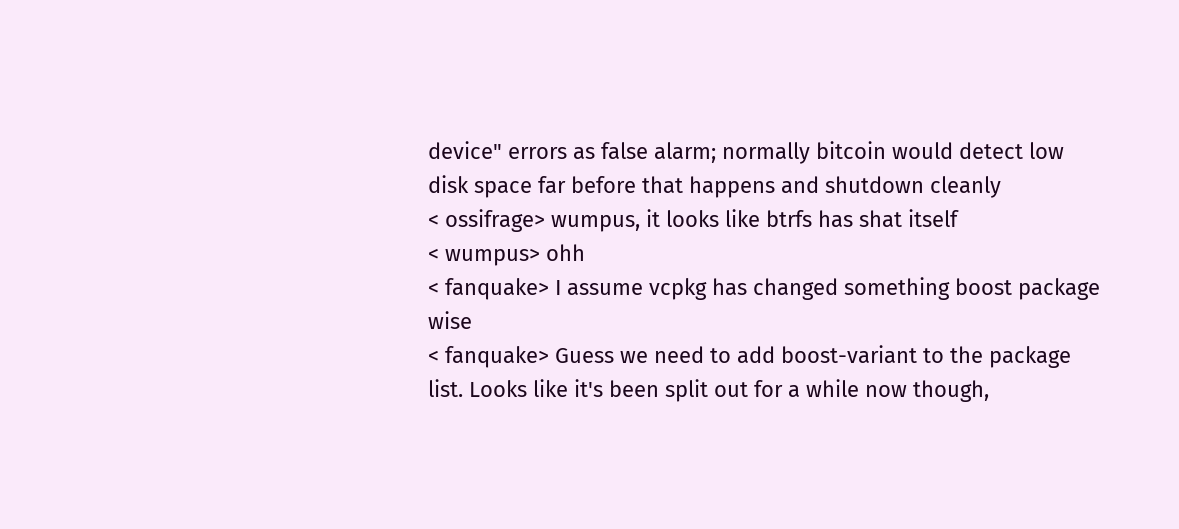device" errors as false alarm; normally bitcoin would detect low disk space far before that happens and shutdown cleanly
< ossifrage> wumpus, it looks like btrfs has shat itself
< wumpus> ohh
< fanquake> I assume vcpkg has changed something boost package wise
< fanquake> Guess we need to add boost-variant to the package list. Looks like it's been split out for a while now though,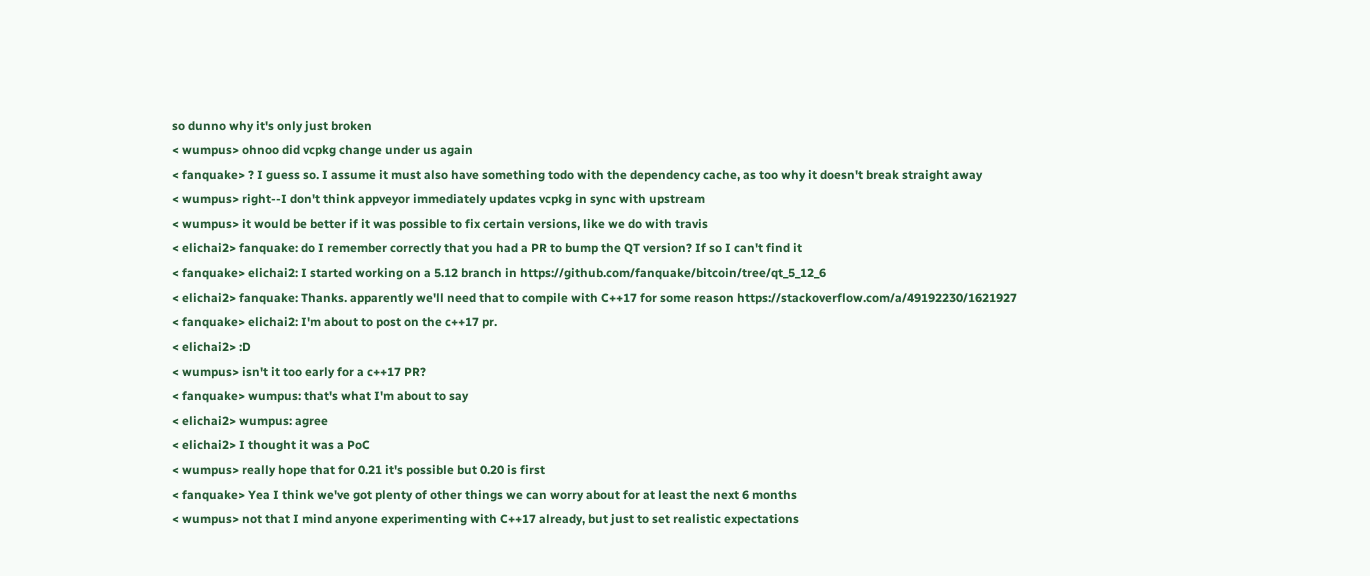so dunno why it's only just broken
< wumpus> ohnoo did vcpkg change under us again
< fanquake> ? I guess so. I assume it must also have something todo with the dependency cache, as too why it doesn't break straight away
< wumpus> right--I don't think appveyor immediately updates vcpkg in sync with upstream
< wumpus> it would be better if it was possible to fix certain versions, like we do with travis
< elichai2> fanquake: do I remember correctly that you had a PR to bump the QT version? If so I can't find it
< fanquake> elichai2: I started working on a 5.12 branch in https://github.com/fanquake/bitcoin/tree/qt_5_12_6
< elichai2> fanquake: Thanks. apparently we'll need that to compile with C++17 for some reason https://stackoverflow.com/a/49192230/1621927
< fanquake> elichai2: I'm about to post on the c++17 pr.
< elichai2> :D
< wumpus> isn't it too early for a c++17 PR?
< fanquake> wumpus: that's what I'm about to say
< elichai2> wumpus: agree
< elichai2> I thought it was a PoC
< wumpus> really hope that for 0.21 it's possible but 0.20 is first
< fanquake> Yea I think we've got plenty of other things we can worry about for at least the next 6 months
< wumpus> not that I mind anyone experimenting with C++17 already, but just to set realistic expectations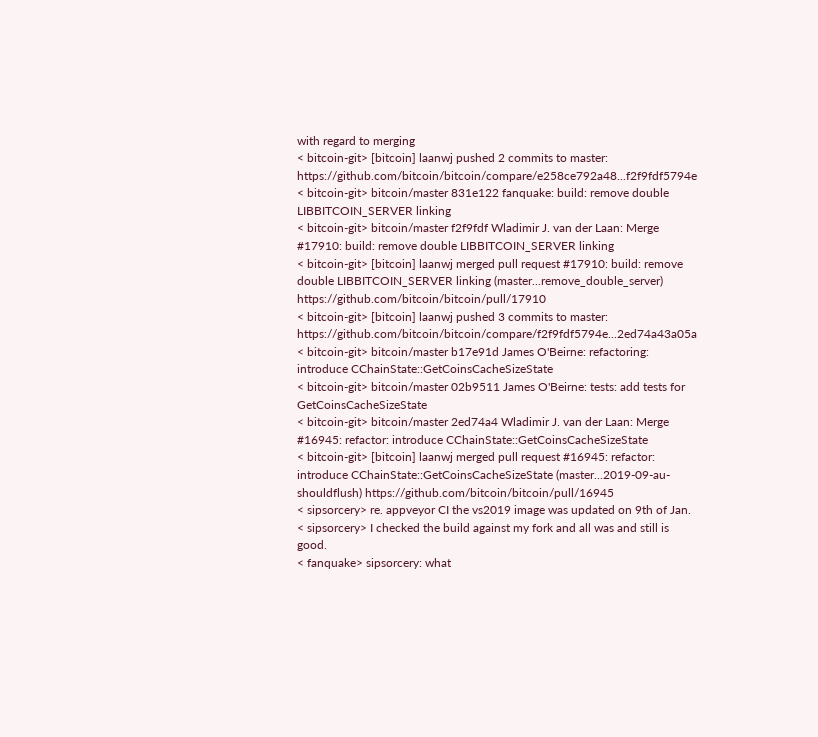with regard to merging
< bitcoin-git> [bitcoin] laanwj pushed 2 commits to master: https://github.com/bitcoin/bitcoin/compare/e258ce792a48...f2f9fdf5794e
< bitcoin-git> bitcoin/master 831e122 fanquake: build: remove double LIBBITCOIN_SERVER linking
< bitcoin-git> bitcoin/master f2f9fdf Wladimir J. van der Laan: Merge #17910: build: remove double LIBBITCOIN_SERVER linking
< bitcoin-git> [bitcoin] laanwj merged pull request #17910: build: remove double LIBBITCOIN_SERVER linking (master...remove_double_server) https://github.com/bitcoin/bitcoin/pull/17910
< bitcoin-git> [bitcoin] laanwj pushed 3 commits to master: https://github.com/bitcoin/bitcoin/compare/f2f9fdf5794e...2ed74a43a05a
< bitcoin-git> bitcoin/master b17e91d James O'Beirne: refactoring: introduce CChainState::GetCoinsCacheSizeState
< bitcoin-git> bitcoin/master 02b9511 James O'Beirne: tests: add tests for GetCoinsCacheSizeState
< bitcoin-git> bitcoin/master 2ed74a4 Wladimir J. van der Laan: Merge #16945: refactor: introduce CChainState::GetCoinsCacheSizeState
< bitcoin-git> [bitcoin] laanwj merged pull request #16945: refactor: introduce CChainState::GetCoinsCacheSizeState (master...2019-09-au-shouldflush) https://github.com/bitcoin/bitcoin/pull/16945
< sipsorcery> re. appveyor CI the vs2019 image was updated on 9th of Jan.
< sipsorcery> I checked the build against my fork and all was and still is good.
< fanquake> sipsorcery: what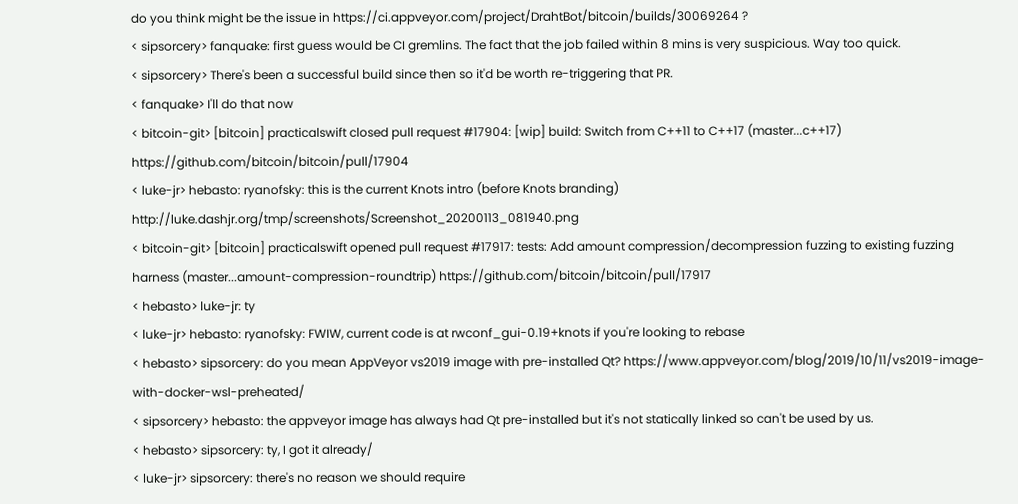do you think might be the issue in https://ci.appveyor.com/project/DrahtBot/bitcoin/builds/30069264 ?
< sipsorcery> fanquake: first guess would be CI gremlins. The fact that the job failed within 8 mins is very suspicious. Way too quick.
< sipsorcery> There's been a successful build since then so it'd be worth re-triggering that PR.
< fanquake> I'll do that now
< bitcoin-git> [bitcoin] practicalswift closed pull request #17904: [wip] build: Switch from C++11 to C++17 (master...c++17) https://github.com/bitcoin/bitcoin/pull/17904
< luke-jr> hebasto: ryanofsky: this is the current Knots intro (before Knots branding) http://luke.dashjr.org/tmp/screenshots/Screenshot_20200113_081940.png
< bitcoin-git> [bitcoin] practicalswift opened pull request #17917: tests: Add amount compression/decompression fuzzing to existing fuzzing harness (master...amount-compression-roundtrip) https://github.com/bitcoin/bitcoin/pull/17917
< hebasto> luke-jr: ty
< luke-jr> hebasto: ryanofsky: FWIW, current code is at rwconf_gui-0.19+knots if you're looking to rebase
< hebasto> sipsorcery: do you mean AppVeyor vs2019 image with pre-installed Qt? https://www.appveyor.com/blog/2019/10/11/vs2019-image-with-docker-wsl-preheated/
< sipsorcery> hebasto: the appveyor image has always had Qt pre-installed but it's not statically linked so can't be used by us.
< hebasto> sipsorcery: ty, I got it already/
< luke-jr> sipsorcery: there's no reason we should require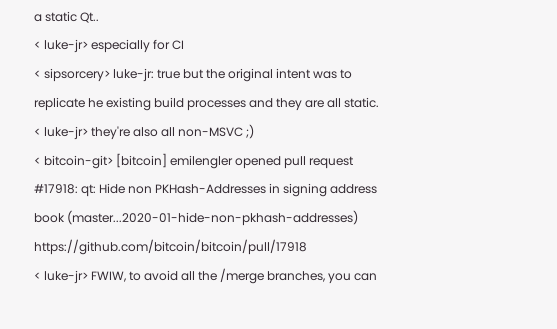a static Qt..
< luke-jr> especially for CI
< sipsorcery> luke-jr: true but the original intent was to replicate he existing build processes and they are all static.
< luke-jr> they're also all non-MSVC ;)
< bitcoin-git> [bitcoin] emilengler opened pull request #17918: qt: Hide non PKHash-Addresses in signing address book (master...2020-01-hide-non-pkhash-addresses) https://github.com/bitcoin/bitcoin/pull/17918
< luke-jr> FWIW, to avoid all the /merge branches, you can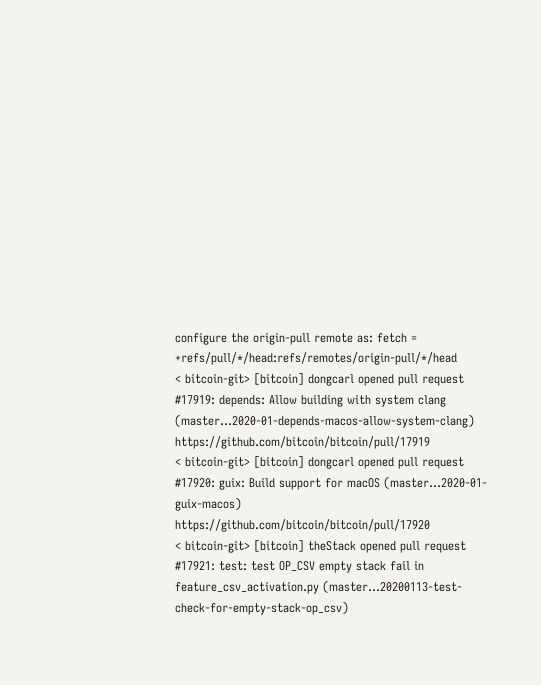configure the origin-pull remote as: fetch = +refs/pull/*/head:refs/remotes/origin-pull/*/head
< bitcoin-git> [bitcoin] dongcarl opened pull request #17919: depends: Allow building with system clang (master...2020-01-depends-macos-allow-system-clang) https://github.com/bitcoin/bitcoin/pull/17919
< bitcoin-git> [bitcoin] dongcarl opened pull request #17920: guix: Build support for macOS (master...2020-01-guix-macos) https://github.com/bitcoin/bitcoin/pull/17920
< bitcoin-git> [bitcoin] theStack opened pull request #17921: test: test OP_CSV empty stack fail in feature_csv_activation.py (master...20200113-test-check-for-empty-stack-op_csv)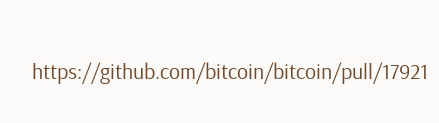https://github.com/bitcoin/bitcoin/pull/17921